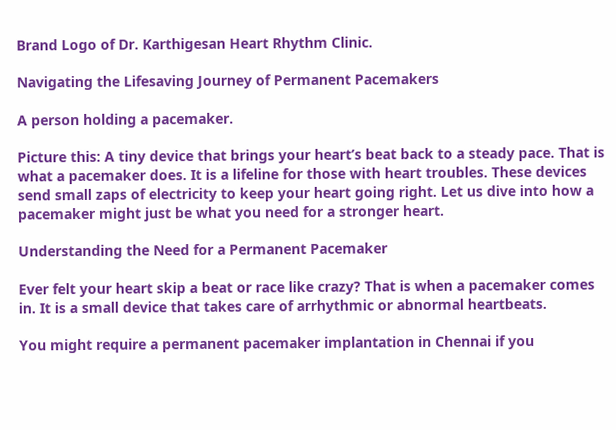Brand Logo of Dr. Karthigesan Heart Rhythm Clinic.

Navigating the Lifesaving Journey of Permanent Pacemakers

A person holding a pacemaker.

Picture this: A tiny device that brings your heart’s beat back to a steady pace. That is what a pacemaker does. It is a lifeline for those with heart troubles. These devices send small zaps of electricity to keep your heart going right. Let us dive into how a pacemaker might just be what you need for a stronger heart.

Understanding the Need for a Permanent Pacemaker

Ever felt your heart skip a beat or race like crazy? That is when a pacemaker comes in. It is a small device that takes care of arrhythmic or abnormal heartbeats.

You might require a permanent pacemaker implantation in Chennai if you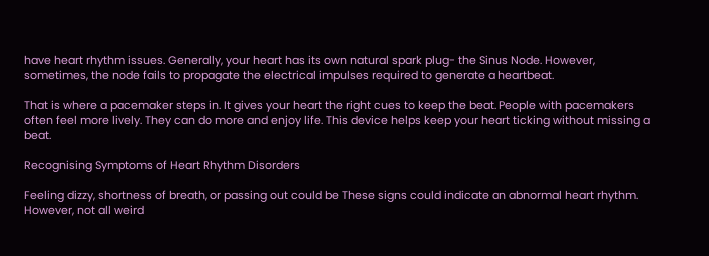have heart rhythm issues. Generally, your heart has its own natural spark plug- the Sinus Node. However, sometimes, the node fails to propagate the electrical impulses required to generate a heartbeat.

That is where a pacemaker steps in. It gives your heart the right cues to keep the beat. People with pacemakers often feel more lively. They can do more and enjoy life. This device helps keep your heart ticking without missing a beat.

Recognising Symptoms of Heart Rhythm Disorders

Feeling dizzy, shortness of breath, or passing out could be These signs could indicate an abnormal heart rhythm. However, not all weird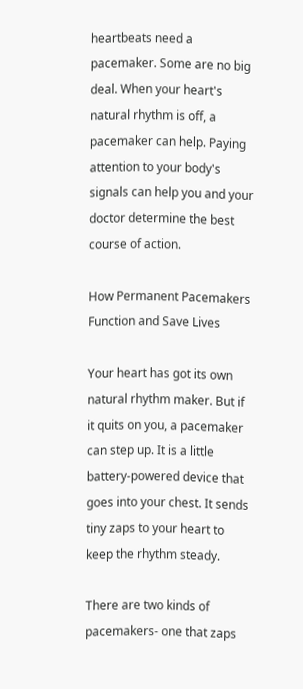heartbeats need a pacemaker. Some are no big deal. When your heart's natural rhythm is off, a pacemaker can help. Paying attention to your body's signals can help you and your doctor determine the best course of action.

How Permanent Pacemakers Function and Save Lives

Your heart has got its own natural rhythm maker. But if it quits on you, a pacemaker can step up. It is a little battery-powered device that goes into your chest. It sends tiny zaps to your heart to keep the rhythm steady.

There are two kinds of pacemakers- one that zaps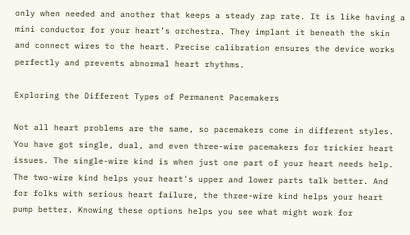only when needed and another that keeps a steady zap rate. It is like having a mini conductor for your heart’s orchestra. They implant it beneath the skin and connect wires to the heart. Precise calibration ensures the device works perfectly and prevents abnormal heart rhythms.

Exploring the Different Types of Permanent Pacemakers

Not all heart problems are the same, so pacemakers come in different styles. You have got single, dual, and even three-wire pacemakers for trickier heart issues. The single-wire kind is when just one part of your heart needs help. The two-wire kind helps your heart's upper and lower parts talk better. And for folks with serious heart failure, the three-wire kind helps your heart pump better. Knowing these options helps you see what might work for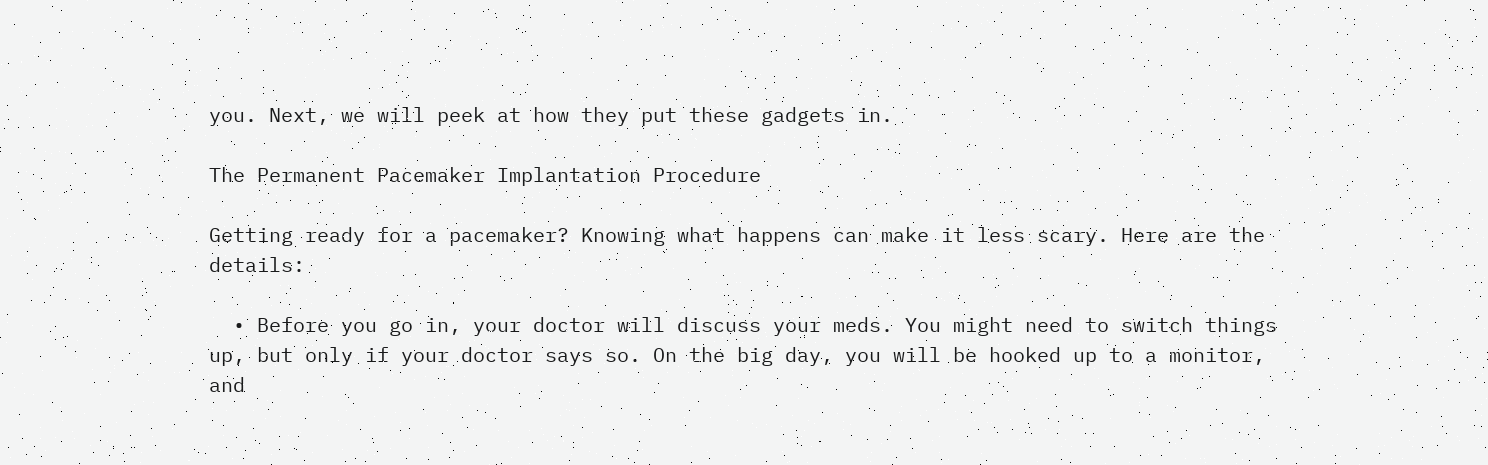you. Next, we will peek at how they put these gadgets in.

The Permanent Pacemaker Implantation Procedure

Getting ready for a pacemaker? Knowing what happens can make it less scary. Here are the details:

  • Before you go in, your doctor will discuss your meds. You might need to switch things up, but only if your doctor says so. On the big day, you will be hooked up to a monitor, and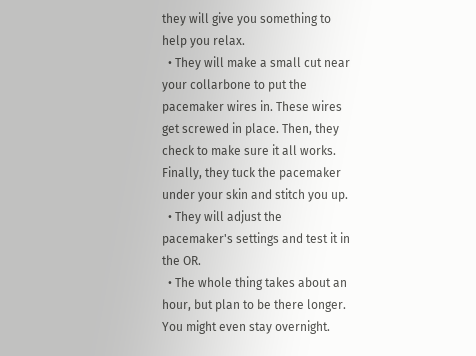they will give you something to help you relax.
  • They will make a small cut near your collarbone to put the pacemaker wires in. These wires get screwed in place. Then, they check to make sure it all works. Finally, they tuck the pacemaker under your skin and stitch you up.
  • They will adjust the pacemaker's settings and test it in the OR.
  • The whole thing takes about an hour, but plan to be there longer. You might even stay overnight.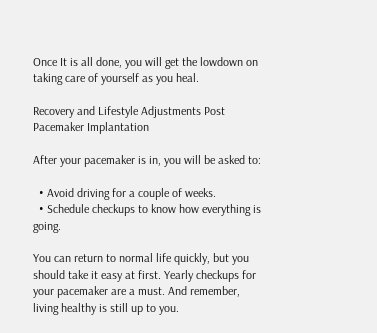Once It is all done, you will get the lowdown on taking care of yourself as you heal.

Recovery and Lifestyle Adjustments Post Pacemaker Implantation

After your pacemaker is in, you will be asked to:

  • Avoid driving for a couple of weeks.
  • Schedule checkups to know how everything is going.

You can return to normal life quickly, but you should take it easy at first. Yearly checkups for your pacemaker are a must. And remember, living healthy is still up to you.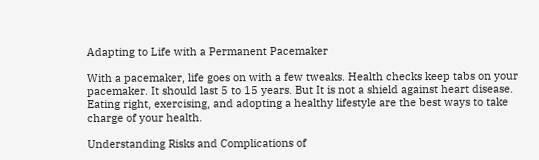Adapting to Life with a Permanent Pacemaker

With a pacemaker, life goes on with a few tweaks. Health checks keep tabs on your pacemaker. It should last 5 to 15 years. But It is not a shield against heart disease. Eating right, exercising, and adopting a healthy lifestyle are the best ways to take charge of your health.

Understanding Risks and Complications of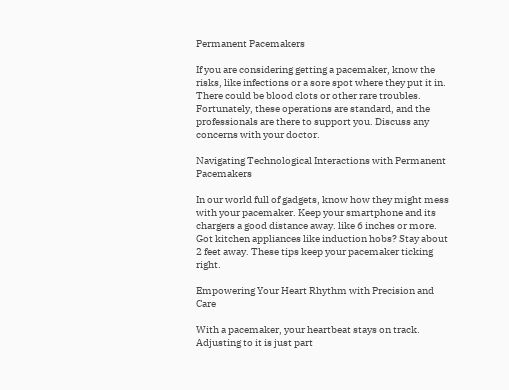Permanent Pacemakers

If you are considering getting a pacemaker, know the risks, like infections or a sore spot where they put it in. There could be blood clots or other rare troubles. Fortunately, these operations are standard, and the professionals are there to support you. Discuss any concerns with your doctor.

Navigating Technological Interactions with Permanent Pacemakers

In our world full of gadgets, know how they might mess with your pacemaker. Keep your smartphone and its chargers a good distance away. like 6 inches or more. Got kitchen appliances like induction hobs? Stay about 2 feet away. These tips keep your pacemaker ticking right.

Empowering Your Heart Rhythm with Precision and Care

With a pacemaker, your heartbeat stays on track. Adjusting to it is just part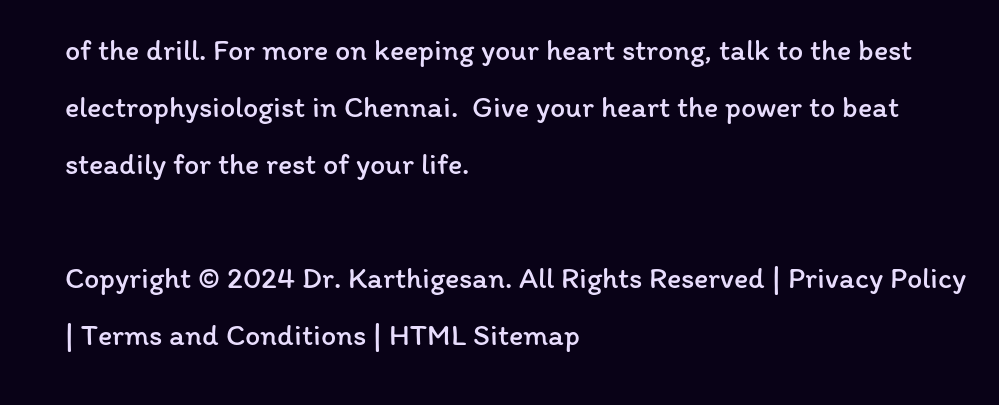of the drill. For more on keeping your heart strong, talk to the best electrophysiologist in Chennai.  Give your heart the power to beat steadily for the rest of your life.

Copyright © 2024 Dr. Karthigesan. All Rights Reserved | Privacy Policy | Terms and Conditions | HTML Sitemap